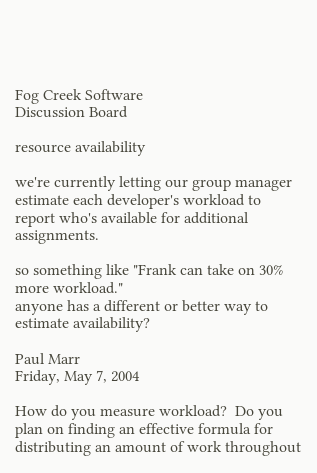Fog Creek Software
Discussion Board

resource availability

we're currently letting our group manager estimate each developer's workload to report who's available for additional assignments.

so something like "Frank can take on 30% more workload."
anyone has a different or better way to estimate availability?

Paul Marr
Friday, May 7, 2004

How do you measure workload?  Do you plan on finding an effective formula for distributing an amount of work throughout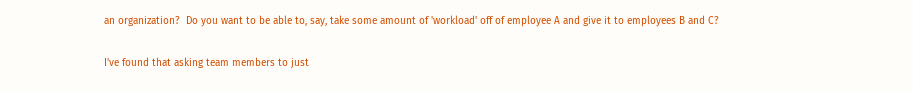an organization?  Do you want to be able to, say, take some amount of 'workload' off of employee A and give it to employees B and C?

I've found that asking team members to just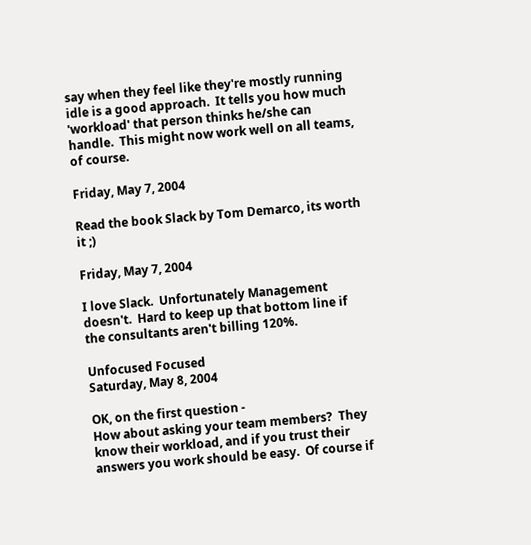say when they feel like they're mostly running idle is a good approach.  It tells you how much 'workload' that person thinks he/she can handle.  This might now work well on all teams, of course.

Friday, May 7, 2004

Read the book Slack by Tom Demarco, its worth it ;)

Friday, May 7, 2004

I love Slack.  Unfortunately Management doesn't.  Hard to keep up that bottom line if the consultants aren't billing 120%.

Unfocused Focused
Saturday, May 8, 2004

OK, on the first question -
How about asking your team members?  They know their workload, and if you trust their answers you work should be easy.  Of course if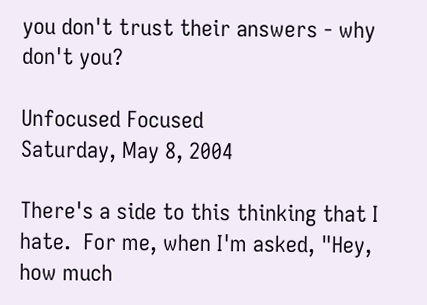you don't trust their answers - why don't you?

Unfocused Focused
Saturday, May 8, 2004

There's a side to this thinking that I hate.  For me, when I'm asked, "Hey, how much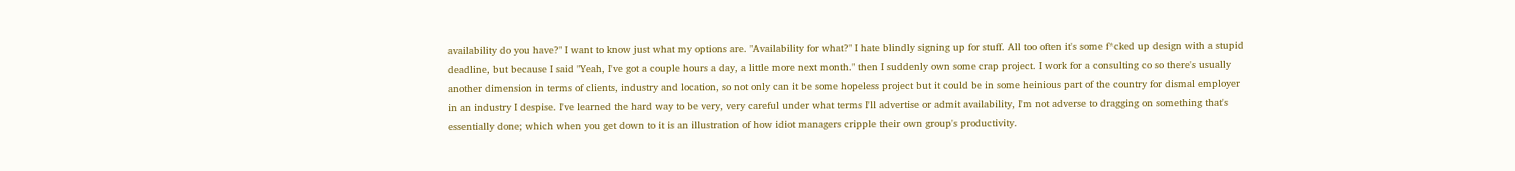availability do you have?" I want to know just what my options are. "Availability for what?" I hate blindly signing up for stuff. All too often it's some f*cked up design with a stupid deadline, but because I said "Yeah, I've got a couple hours a day, a little more next month." then I suddenly own some crap project. I work for a consulting co so there's usually another dimension in terms of clients, industry and location, so not only can it be some hopeless project but it could be in some heinious part of the country for dismal employer in an industry I despise. I've learned the hard way to be very, very careful under what terms I'll advertise or admit availability, I'm not adverse to dragging on something that's essentially done; which when you get down to it is an illustration of how idiot managers cripple their own group's productivity.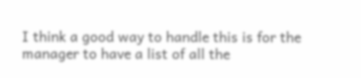I think a good way to handle this is for the manager to have a list of all the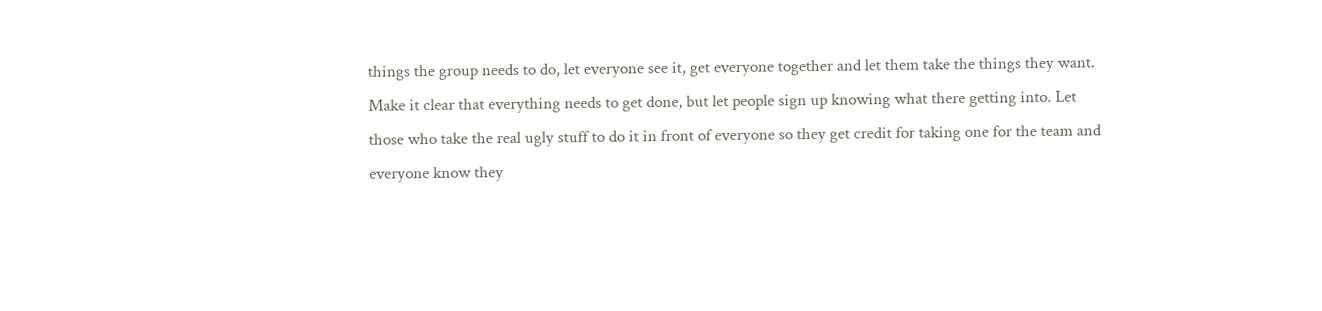things the group needs to do, let everyone see it, get everyone together and let them take the things they want. Make it clear that everything needs to get done, but let people sign up knowing what there getting into. Let those who take the real ugly stuff to do it in front of everyone so they get credit for taking one for the team and everyone know they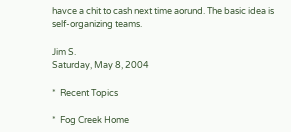havce a chit to cash next time aorund. The basic idea is self-organizing teams.

Jim S.
Saturday, May 8, 2004

*  Recent Topics

*  Fog Creek Home